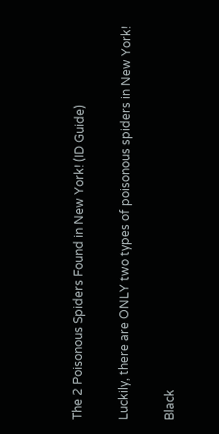The 2 Poisonous Spiders Found in New York! (ID Guide)

Luckily, there are ONLY two types of poisonous spiders in New York!

Black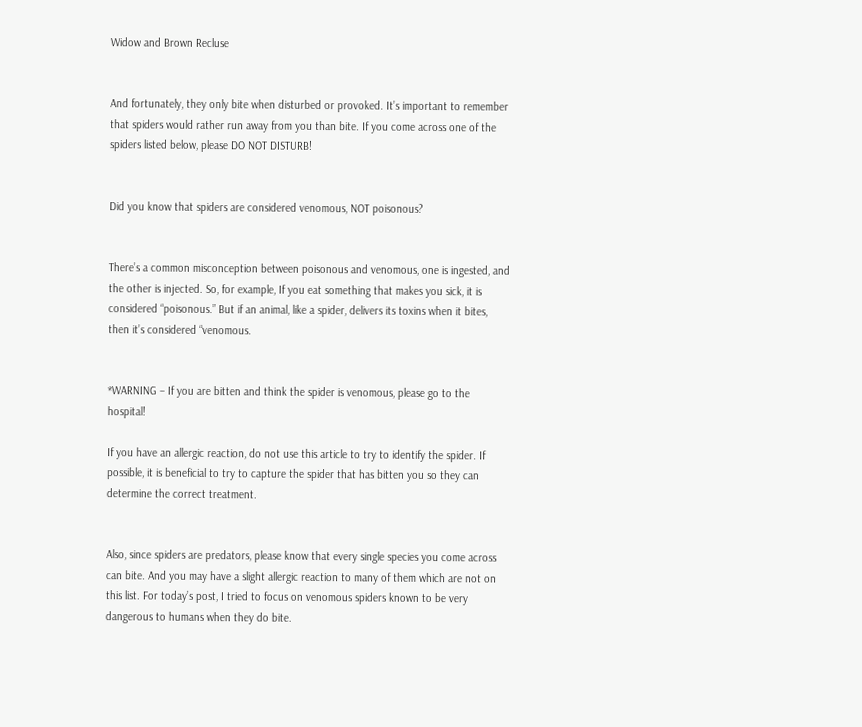Widow and Brown Recluse


And fortunately, they only bite when disturbed or provoked. It’s important to remember that spiders would rather run away from you than bite. If you come across one of the spiders listed below, please DO NOT DISTURB!


Did you know that spiders are considered venomous, NOT poisonous?


There’s a common misconception between poisonous and venomous, one is ingested, and the other is injected. So, for example, If you eat something that makes you sick, it is considered “poisonous.” But if an animal, like a spider, delivers its toxins when it bites, then it’s considered “venomous.


*WARNING – If you are bitten and think the spider is venomous, please go to the hospital!

If you have an allergic reaction, do not use this article to try to identify the spider. If possible, it is beneficial to try to capture the spider that has bitten you so they can determine the correct treatment.


Also, since spiders are predators, please know that every single species you come across can bite. And you may have a slight allergic reaction to many of them which are not on this list. For today’s post, I tried to focus on venomous spiders known to be very dangerous to humans when they do bite.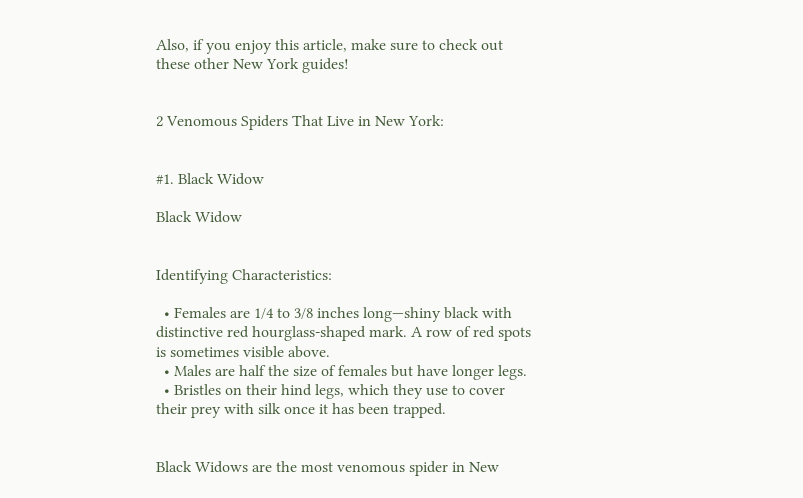Also, if you enjoy this article, make sure to check out these other New York guides!


2 Venomous Spiders That Live in New York:


#1. Black Widow

Black Widow


Identifying Characteristics:

  • Females are 1/4 to 3/8 inches long—shiny black with distinctive red hourglass-shaped mark. A row of red spots is sometimes visible above.
  • Males are half the size of females but have longer legs.
  • Bristles on their hind legs, which they use to cover their prey with silk once it has been trapped.


Black Widows are the most venomous spider in New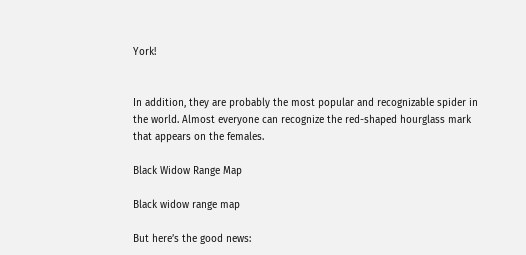York!


In addition, they are probably the most popular and recognizable spider in the world. Almost everyone can recognize the red-shaped hourglass mark that appears on the females.

Black Widow Range Map

Black widow range map

But here’s the good news: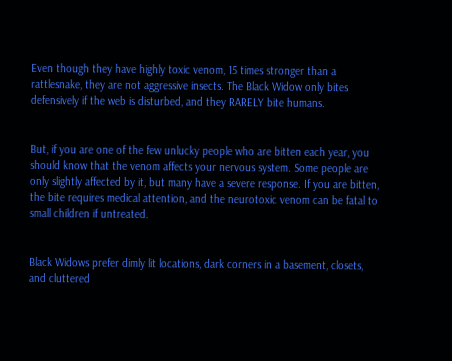Even though they have highly toxic venom, 15 times stronger than a rattlesnake, they are not aggressive insects. The Black Widow only bites defensively if the web is disturbed, and they RARELY bite humans.


But, if you are one of the few unlucky people who are bitten each year, you should know that the venom affects your nervous system. Some people are only slightly affected by it, but many have a severe response. If you are bitten, the bite requires medical attention, and the neurotoxic venom can be fatal to small children if untreated.


Black Widows prefer dimly lit locations, dark corners in a basement, closets, and cluttered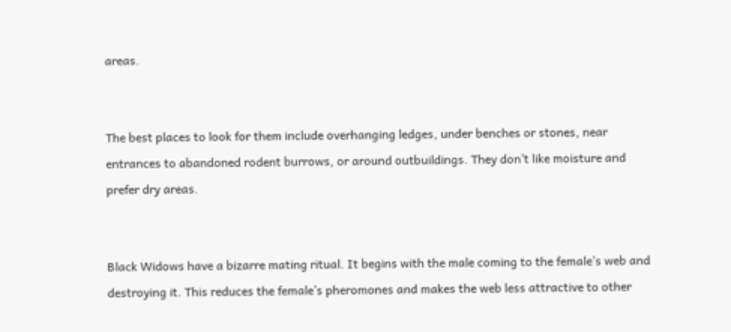areas.


The best places to look for them include overhanging ledges, under benches or stones, near entrances to abandoned rodent burrows, or around outbuildings. They don’t like moisture and prefer dry areas.


Black Widows have a bizarre mating ritual. It begins with the male coming to the female’s web and destroying it. This reduces the female’s pheromones and makes the web less attractive to other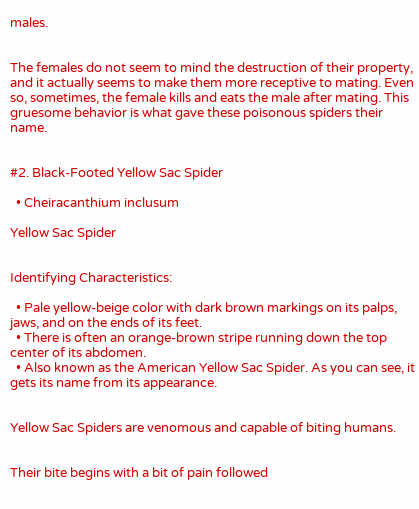males.


The females do not seem to mind the destruction of their property, and it actually seems to make them more receptive to mating. Even so, sometimes, the female kills and eats the male after mating. This gruesome behavior is what gave these poisonous spiders their name.


#2. Black-Footed Yellow Sac Spider

  • Cheiracanthium inclusum

Yellow Sac Spider


Identifying Characteristics:

  • Pale yellow-beige color with dark brown markings on its palps, jaws, and on the ends of its feet.
  • There is often an orange-brown stripe running down the top center of its abdomen.
  • Also known as the American Yellow Sac Spider. As you can see, it gets its name from its appearance.


Yellow Sac Spiders are venomous and capable of biting humans.


Their bite begins with a bit of pain followed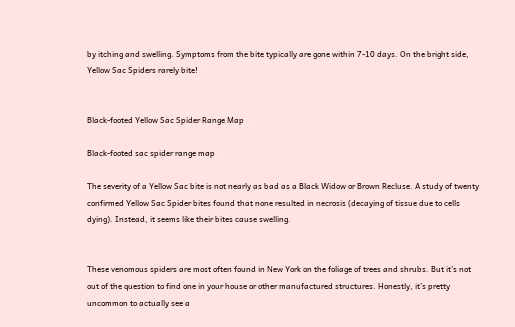by itching and swelling. Symptoms from the bite typically are gone within 7-10 days. On the bright side, Yellow Sac Spiders rarely bite!


Black-footed Yellow Sac Spider Range Map

Black-footed sac spider range map

The severity of a Yellow Sac bite is not nearly as bad as a Black Widow or Brown Recluse. A study of twenty confirmed Yellow Sac Spider bites found that none resulted in necrosis (decaying of tissue due to cells dying). Instead, it seems like their bites cause swelling.


These venomous spiders are most often found in New York on the foliage of trees and shrubs. But it’s not out of the question to find one in your house or other manufactured structures. Honestly, it’s pretty uncommon to actually see a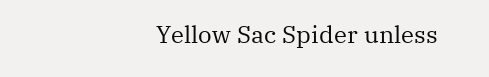Yellow Sac Spider unless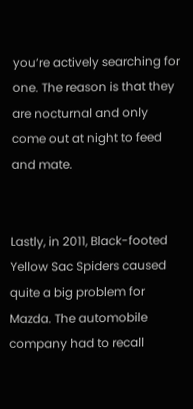you’re actively searching for one. The reason is that they are nocturnal and only come out at night to feed and mate.


Lastly, in 2011, Black-footed Yellow Sac Spiders caused quite a big problem for Mazda. The automobile company had to recall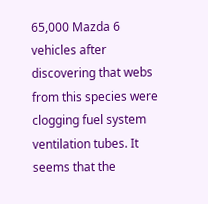65,000 Mazda 6 vehicles after discovering that webs from this species were clogging fuel system ventilation tubes. It seems that the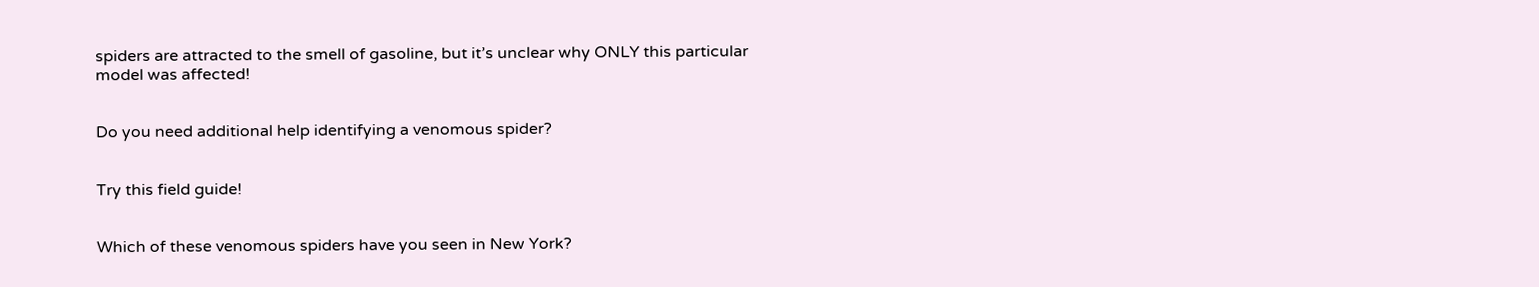spiders are attracted to the smell of gasoline, but it’s unclear why ONLY this particular model was affected!


Do you need additional help identifying a venomous spider?


Try this field guide!


Which of these venomous spiders have you seen in New York?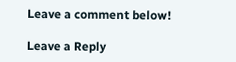Leave a comment below!

Leave a Reply